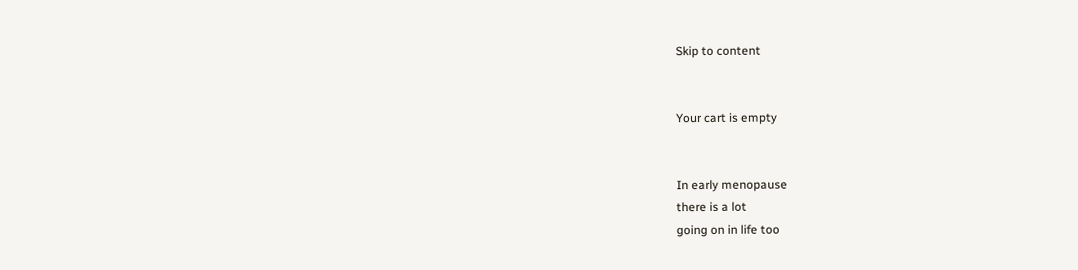Skip to content


Your cart is empty


In early menopause
there is a lot
going on in life too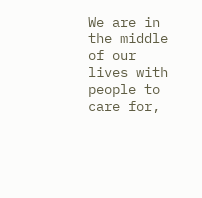We are in the middle of our lives with people to care for,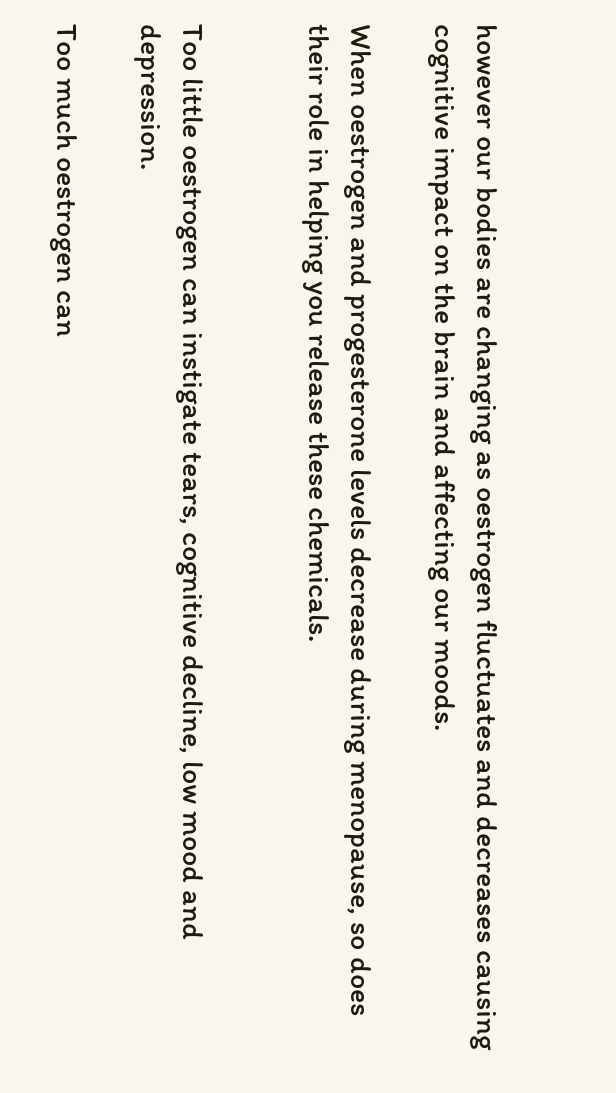however our bodies are changing as oestrogen fluctuates and decreases causing cognitive impact on the brain and affecting our moods.

When oestrogen and progesterone levels decrease during menopause, so does their role in helping you release these chemicals.


Too little oestrogen can instigate tears, cognitive decline, low mood and depression.

Too much oestrogen can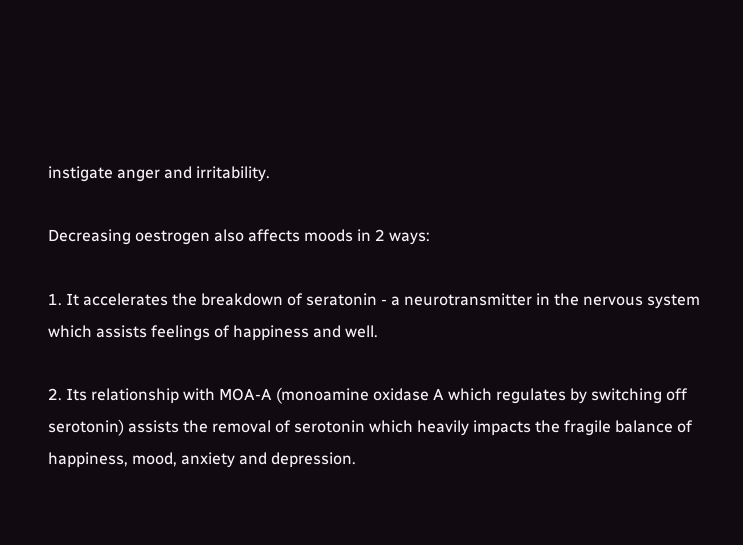instigate anger and irritability.

Decreasing oestrogen also affects moods in 2 ways:

1. It accelerates the breakdown of seratonin - a neurotransmitter in the nervous system which assists feelings of happiness and well.

2. Its relationship with MOA-A (monoamine oxidase A which regulates by switching off serotonin) assists the removal of serotonin which heavily impacts the fragile balance of happiness, mood, anxiety and depression.